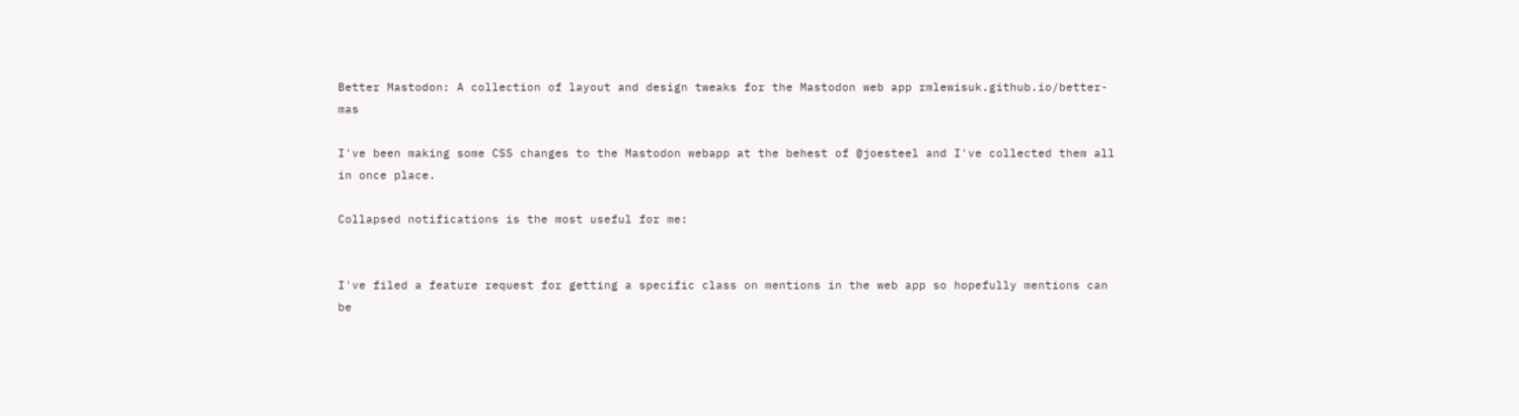Better Mastodon: A collection of layout and design tweaks for the Mastodon web app rmlewisuk.github.io/better-mas

I've been making some CSS changes to the Mastodon webapp at the behest of @joesteel and I've collected them all in once place.

Collapsed notifications is the most useful for me:


I've filed a feature request for getting a specific class on mentions in the web app so hopefully mentions can be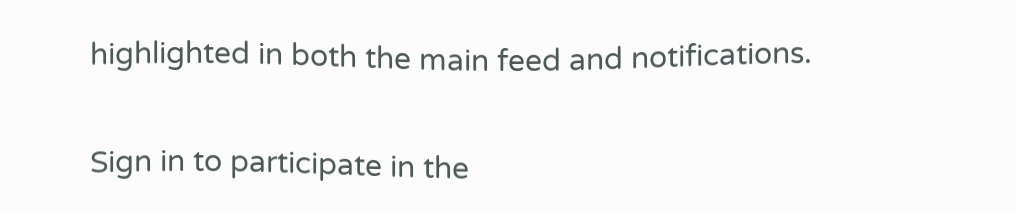highlighted in both the main feed and notifications.


Sign in to participate in the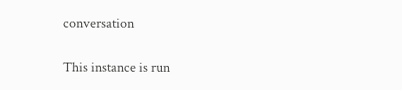conversation

This instance is run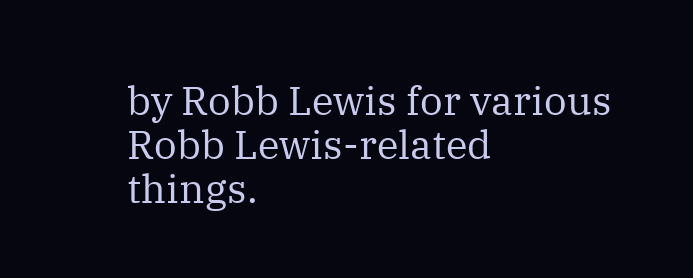by Robb Lewis for various Robb Lewis-related things.